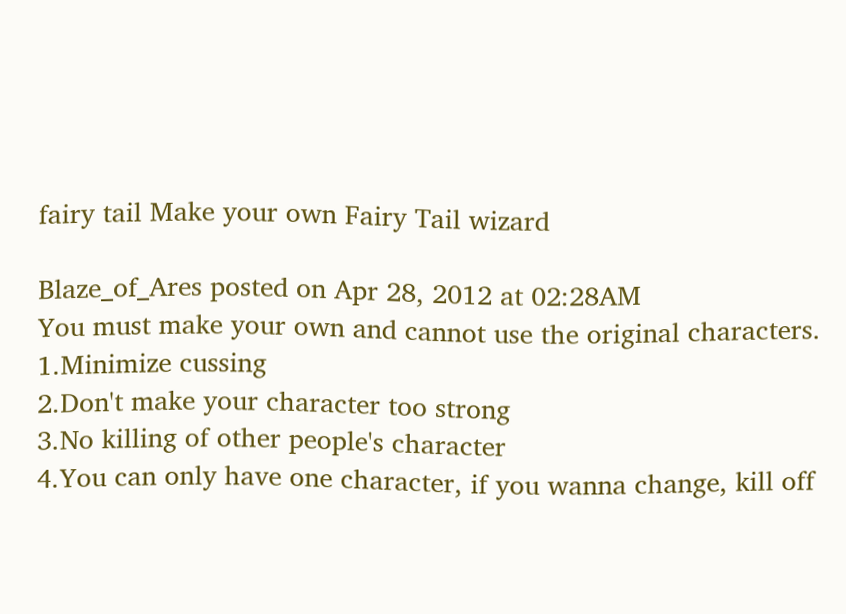fairy tail Make your own Fairy Tail wizard

Blaze_of_Ares posted on Apr 28, 2012 at 02:28AM
You must make your own and cannot use the original characters.
1.Minimize cussing
2.Don't make your character too strong
3.No killing of other people's character
4.You can only have one character, if you wanna change, kill off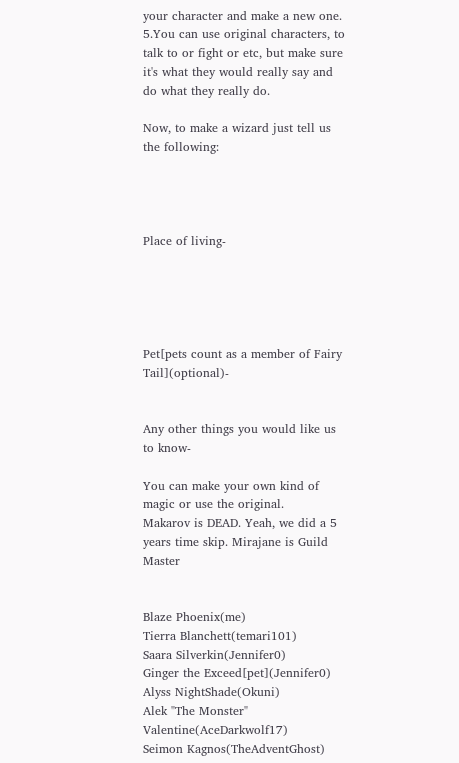your character and make a new one.
5.You can use original characters, to talk to or fight or etc, but make sure it's what they would really say and do what they really do.

Now, to make a wizard just tell us the following:




Place of living-





Pet[pets count as a member of Fairy Tail](optional)-


Any other things you would like us to know-

You can make your own kind of magic or use the original.
Makarov is DEAD. Yeah, we did a 5 years time skip. Mirajane is Guild Master


Blaze Phoenix(me)
Tierra Blanchett(temari101)
Saara Silverkin(Jennifer0)
Ginger the Exceed[pet](Jennifer0)
Alyss NightShade(Okuni)
Alek "The Monster" Valentine(AceDarkwolf17)
Seimon Kagnos(TheAdventGhost)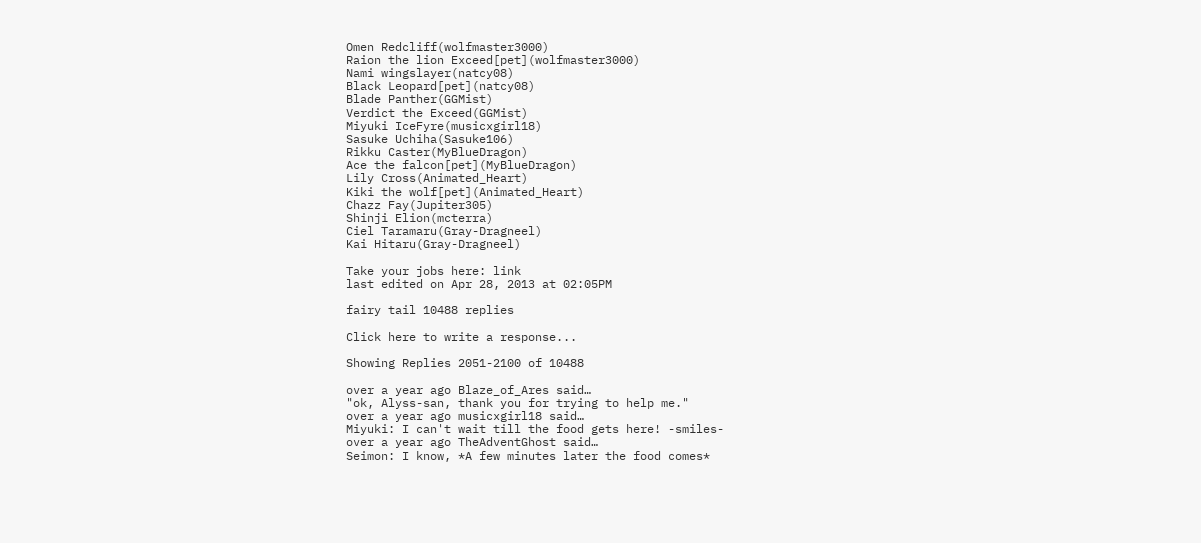Omen Redcliff(wolfmaster3000)
Raion the lion Exceed[pet](wolfmaster3000)
Nami wingslayer(natcy08)
Black Leopard[pet](natcy08)
Blade Panther(GGMist)
Verdict the Exceed(GGMist)
Miyuki IceFyre(musicxgirl18)
Sasuke Uchiha(Sasuke106)
Rikku Caster(MyBlueDragon)
Ace the falcon[pet](MyBlueDragon)
Lily Cross(Animated_Heart)
Kiki the wolf[pet](Animated_Heart)
Chazz Fay(Jupiter305)
Shinji Elion(mcterra)
Ciel Taramaru(Gray-Dragneel)
Kai Hitaru(Gray-Dragneel)

Take your jobs here: link
last edited on Apr 28, 2013 at 02:05PM

fairy tail 10488 replies

Click here to write a response...

Showing Replies 2051-2100 of 10488

over a year ago Blaze_of_Ares said…
"ok, Alyss-san, thank you for trying to help me."
over a year ago musicxgirl18 said…
Miyuki: I can't wait till the food gets here! -smiles-
over a year ago TheAdventGhost said…
Seimon: I know, *A few minutes later the food comes*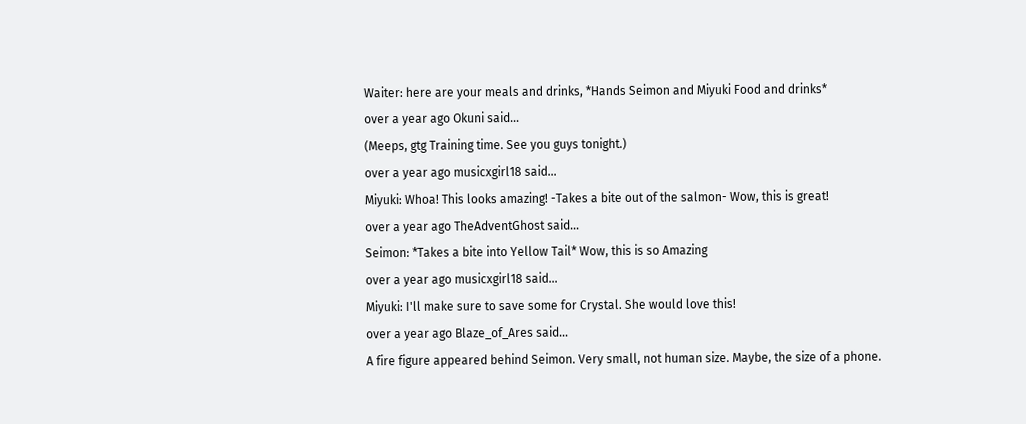Waiter: here are your meals and drinks, *Hands Seimon and Miyuki Food and drinks*
over a year ago Okuni said…
(Meeps, gtg Training time. See you guys tonight.)
over a year ago musicxgirl18 said…
Miyuki: Whoa! This looks amazing! -Takes a bite out of the salmon- Wow, this is great!
over a year ago TheAdventGhost said…
Seimon: *Takes a bite into Yellow Tail* Wow, this is so Amazing
over a year ago musicxgirl18 said…
Miyuki: I'll make sure to save some for Crystal. She would love this!
over a year ago Blaze_of_Ares said…
A fire figure appeared behind Seimon. Very small, not human size. Maybe, the size of a phone.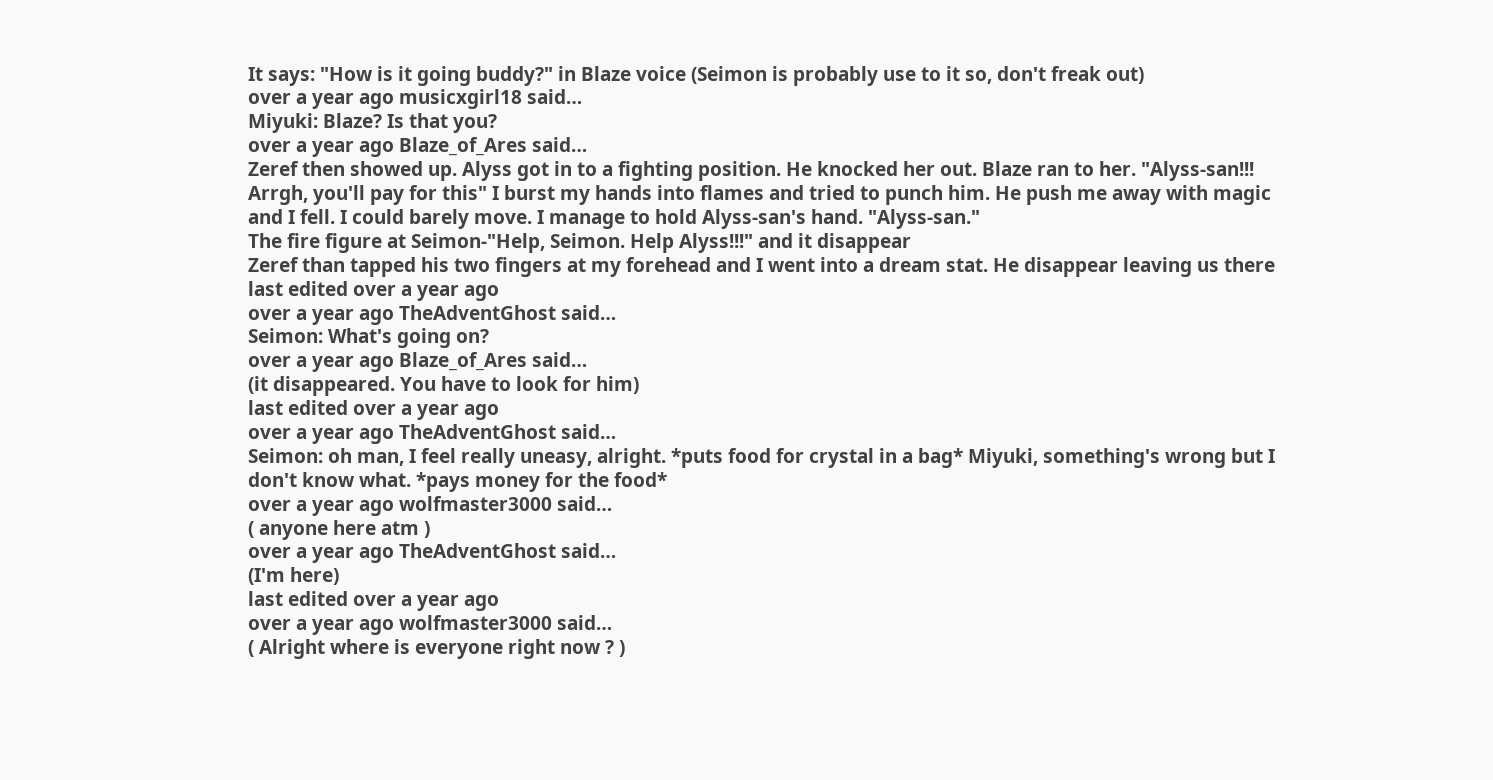It says: "How is it going buddy?" in Blaze voice (Seimon is probably use to it so, don't freak out)
over a year ago musicxgirl18 said…
Miyuki: Blaze? Is that you?
over a year ago Blaze_of_Ares said…
Zeref then showed up. Alyss got in to a fighting position. He knocked her out. Blaze ran to her. "Alyss-san!!! Arrgh, you'll pay for this" I burst my hands into flames and tried to punch him. He push me away with magic and I fell. I could barely move. I manage to hold Alyss-san's hand. "Alyss-san."
The fire figure at Seimon-"Help, Seimon. Help Alyss!!!" and it disappear
Zeref than tapped his two fingers at my forehead and I went into a dream stat. He disappear leaving us there
last edited over a year ago
over a year ago TheAdventGhost said…
Seimon: What's going on?
over a year ago Blaze_of_Ares said…
(it disappeared. You have to look for him)
last edited over a year ago
over a year ago TheAdventGhost said…
Seimon: oh man, I feel really uneasy, alright. *puts food for crystal in a bag* Miyuki, something's wrong but I don't know what. *pays money for the food*
over a year ago wolfmaster3000 said…
( anyone here atm )
over a year ago TheAdventGhost said…
(I'm here)
last edited over a year ago
over a year ago wolfmaster3000 said…
( Alright where is everyone right now ? )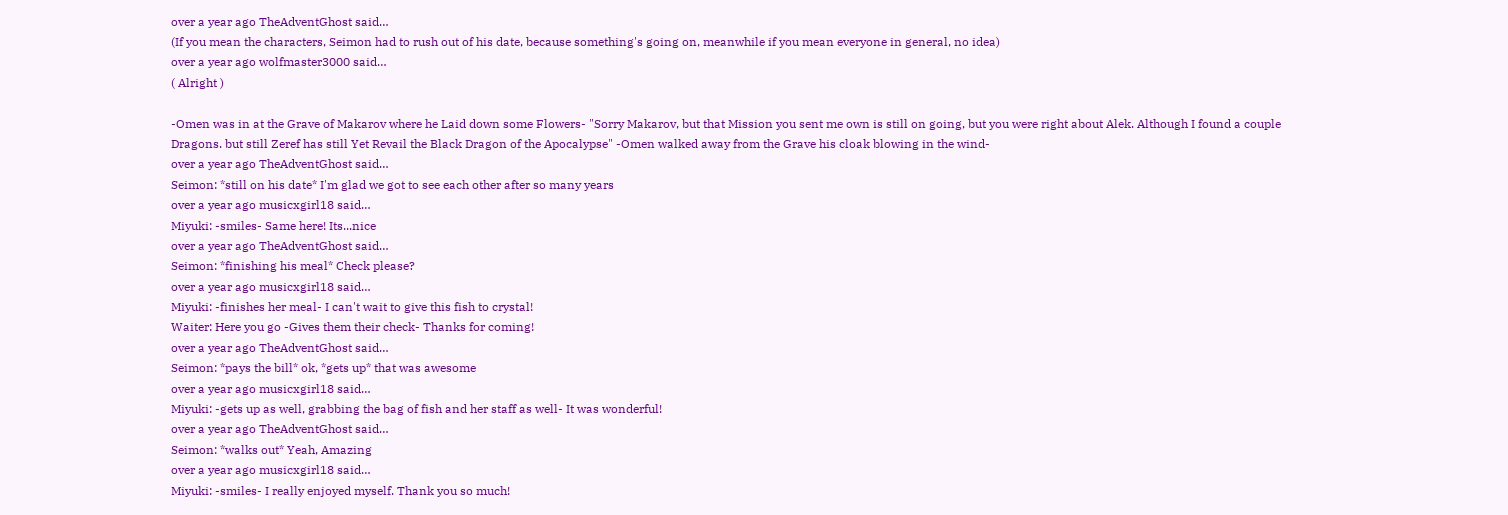over a year ago TheAdventGhost said…
(If you mean the characters, Seimon had to rush out of his date, because something's going on, meanwhile if you mean everyone in general, no idea)
over a year ago wolfmaster3000 said…
( Alright )

-Omen was in at the Grave of Makarov where he Laid down some Flowers- "Sorry Makarov, but that Mission you sent me own is still on going, but you were right about Alek. Although I found a couple Dragons. but still Zeref has still Yet Revail the Black Dragon of the Apocalypse" -Omen walked away from the Grave his cloak blowing in the wind-
over a year ago TheAdventGhost said…
Seimon: *still on his date* I'm glad we got to see each other after so many years
over a year ago musicxgirl18 said…
Miyuki: -smiles- Same here! Its...nice
over a year ago TheAdventGhost said…
Seimon: *finishing his meal* Check please?
over a year ago musicxgirl18 said…
Miyuki: -finishes her meal- I can't wait to give this fish to crystal!
Waiter: Here you go -Gives them their check- Thanks for coming!
over a year ago TheAdventGhost said…
Seimon: *pays the bill* ok, *gets up* that was awesome
over a year ago musicxgirl18 said…
Miyuki: -gets up as well, grabbing the bag of fish and her staff as well- It was wonderful!
over a year ago TheAdventGhost said…
Seimon: *walks out* Yeah, Amazing
over a year ago musicxgirl18 said…
Miyuki: -smiles- I really enjoyed myself. Thank you so much!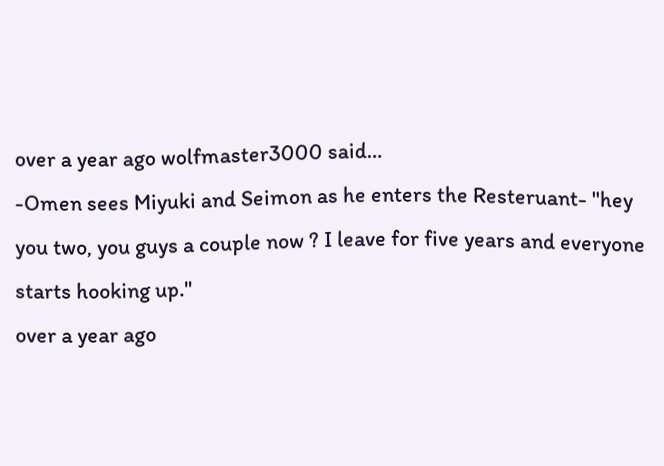over a year ago wolfmaster3000 said…
-Omen sees Miyuki and Seimon as he enters the Resteruant- "hey you two, you guys a couple now ? I leave for five years and everyone starts hooking up."
over a year ago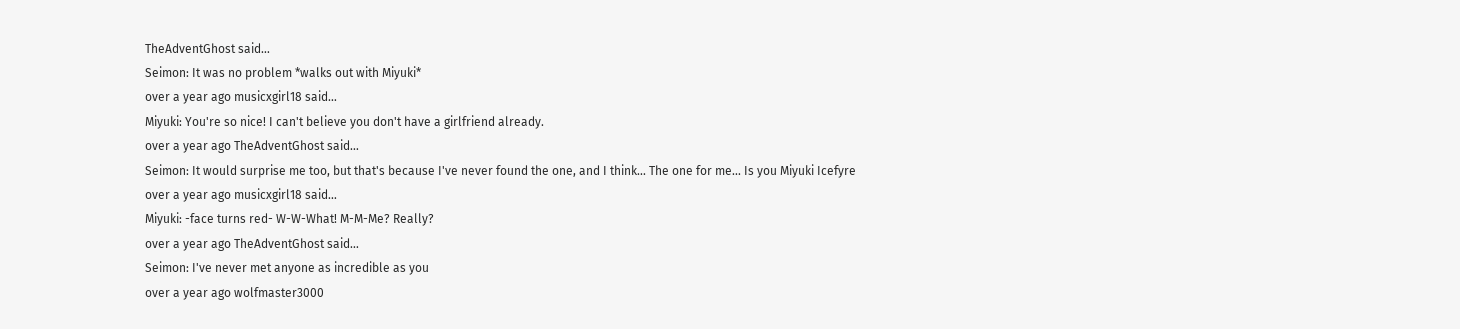TheAdventGhost said…
Seimon: It was no problem *walks out with Miyuki*
over a year ago musicxgirl18 said…
Miyuki: You're so nice! I can't believe you don't have a girlfriend already.
over a year ago TheAdventGhost said…
Seimon: It would surprise me too, but that's because I've never found the one, and I think... The one for me... Is you Miyuki Icefyre
over a year ago musicxgirl18 said…
Miyuki: -face turns red- W-W-What! M-M-Me? Really?
over a year ago TheAdventGhost said…
Seimon: I've never met anyone as incredible as you
over a year ago wolfmaster3000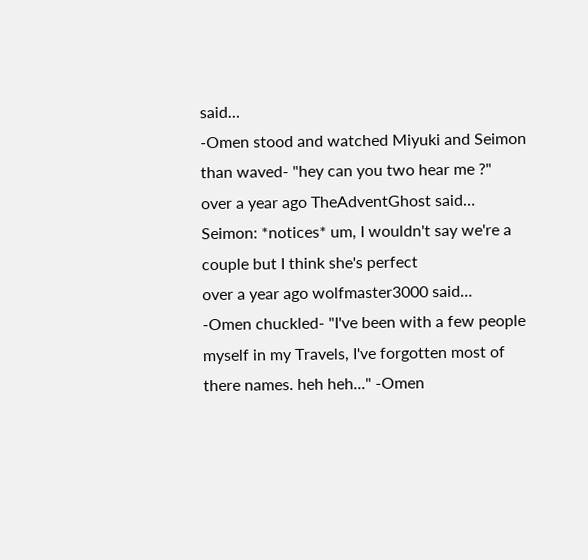said…
-Omen stood and watched Miyuki and Seimon than waved- "hey can you two hear me ?"
over a year ago TheAdventGhost said…
Seimon: *notices* um, I wouldn't say we're a couple but I think she's perfect
over a year ago wolfmaster3000 said…
-Omen chuckled- "I've been with a few people myself in my Travels, I've forgotten most of there names. heh heh..." -Omen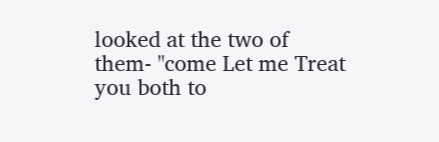looked at the two of them- "come Let me Treat you both to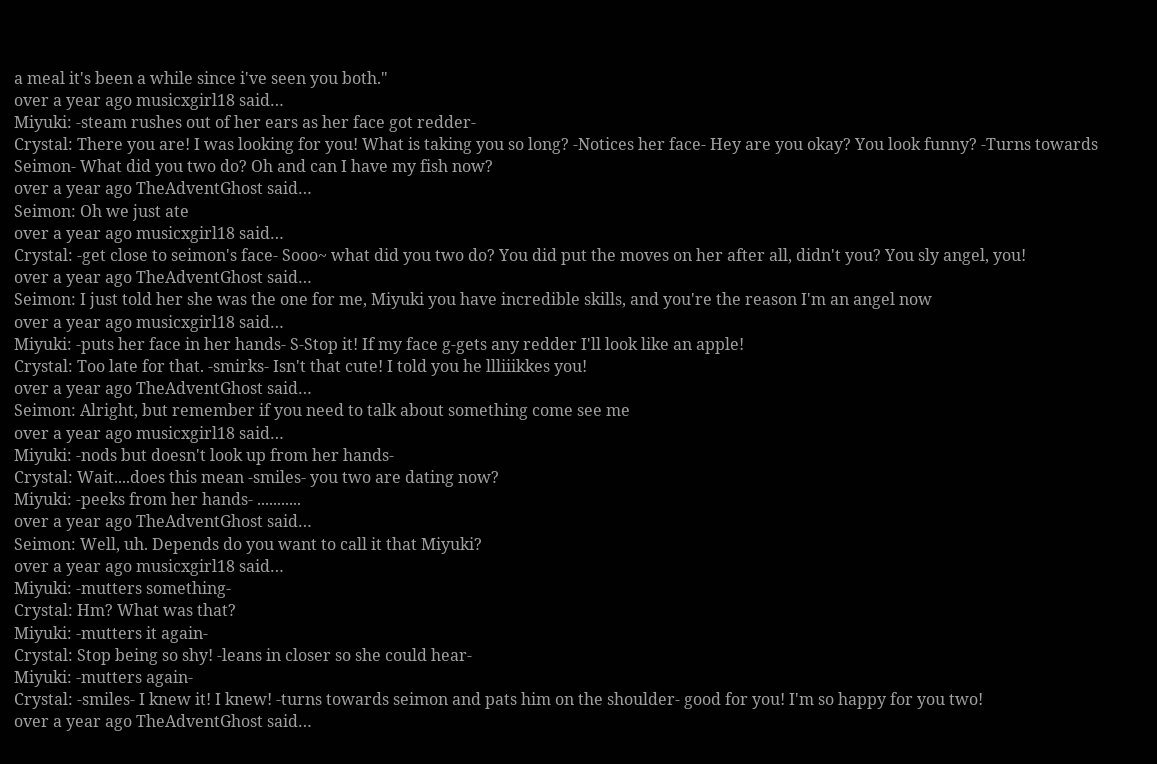a meal it's been a while since i've seen you both."
over a year ago musicxgirl18 said…
Miyuki: -steam rushes out of her ears as her face got redder-
Crystal: There you are! I was looking for you! What is taking you so long? -Notices her face- Hey are you okay? You look funny? -Turns towards Seimon- What did you two do? Oh and can I have my fish now?
over a year ago TheAdventGhost said…
Seimon: Oh we just ate
over a year ago musicxgirl18 said…
Crystal: -get close to seimon's face- Sooo~ what did you two do? You did put the moves on her after all, didn't you? You sly angel, you!
over a year ago TheAdventGhost said…
Seimon: I just told her she was the one for me, Miyuki you have incredible skills, and you're the reason I'm an angel now
over a year ago musicxgirl18 said…
Miyuki: -puts her face in her hands- S-Stop it! If my face g-gets any redder I'll look like an apple!
Crystal: Too late for that. -smirks- Isn't that cute! I told you he llliiikkes you!
over a year ago TheAdventGhost said…
Seimon: Alright, but remember if you need to talk about something come see me
over a year ago musicxgirl18 said…
Miyuki: -nods but doesn't look up from her hands-
Crystal: Wait....does this mean -smiles- you two are dating now?
Miyuki: -peeks from her hands- ...........
over a year ago TheAdventGhost said…
Seimon: Well, uh. Depends do you want to call it that Miyuki?
over a year ago musicxgirl18 said…
Miyuki: -mutters something-
Crystal: Hm? What was that?
Miyuki: -mutters it again-
Crystal: Stop being so shy! -leans in closer so she could hear-
Miyuki: -mutters again-
Crystal: -smiles- I knew it! I knew! -turns towards seimon and pats him on the shoulder- good for you! I'm so happy for you two!
over a year ago TheAdventGhost said…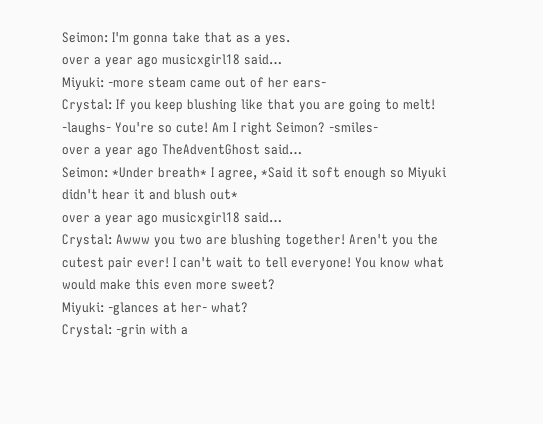Seimon: I'm gonna take that as a yes.
over a year ago musicxgirl18 said…
Miyuki: -more steam came out of her ears-
Crystal: If you keep blushing like that you are going to melt! -laughs- You're so cute! Am I right Seimon? -smiles-
over a year ago TheAdventGhost said…
Seimon: *Under breath* I agree, *Said it soft enough so Miyuki didn't hear it and blush out*
over a year ago musicxgirl18 said…
Crystal: Awww you two are blushing together! Aren't you the cutest pair ever! I can't wait to tell everyone! You know what would make this even more sweet?
Miyuki: -glances at her- what?
Crystal: -grin with a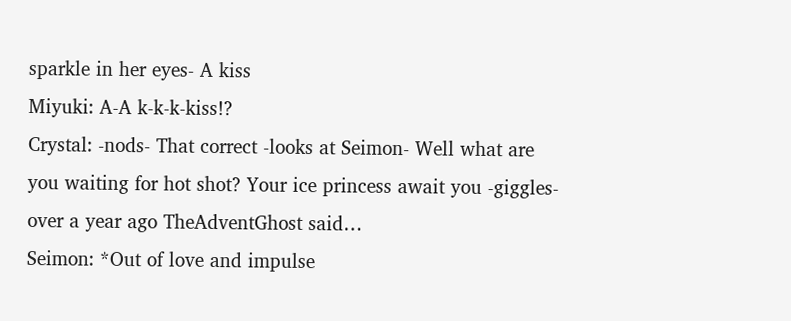sparkle in her eyes- A kiss
Miyuki: A-A k-k-k-kiss!?
Crystal: -nods- That correct -looks at Seimon- Well what are you waiting for hot shot? Your ice princess await you -giggles-
over a year ago TheAdventGhost said…
Seimon: *Out of love and impulse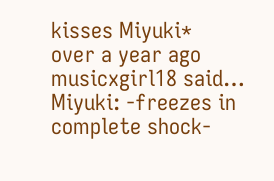kisses Miyuki*
over a year ago musicxgirl18 said…
Miyuki: -freezes in complete shock-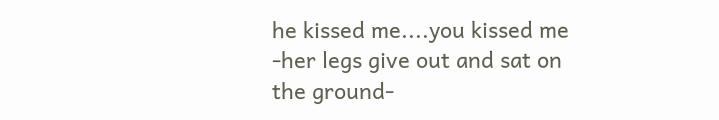he kissed me....you kissed me -her legs give out and sat on the ground-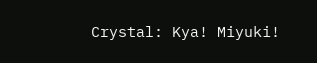Crystal: Kya! Miyuki!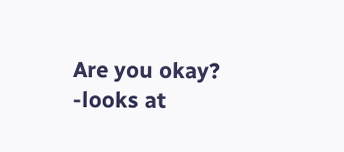Are you okay? -looks at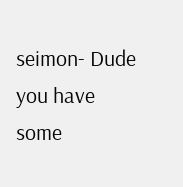seimon- Dude you have some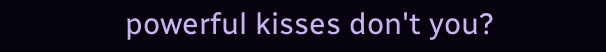powerful kisses don't you?